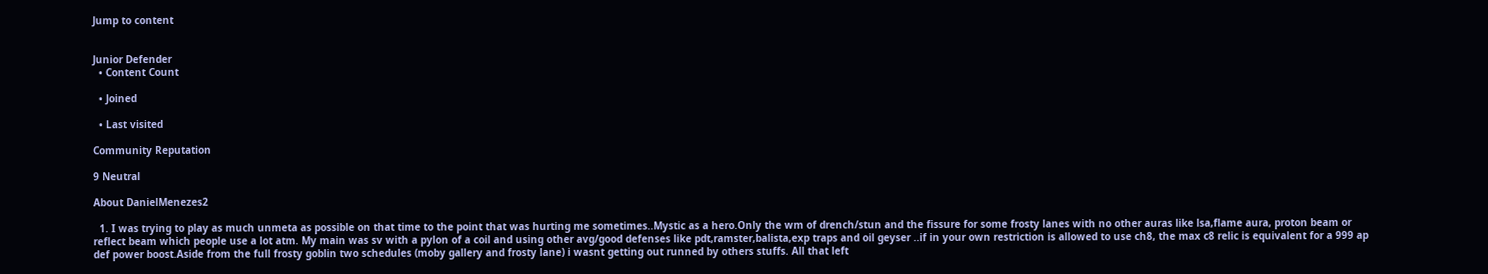Jump to content


Junior Defender
  • Content Count

  • Joined

  • Last visited

Community Reputation

9 Neutral

About DanielMenezes2

  1. I was trying to play as much unmeta as possible on that time to the point that was hurting me sometimes..Mystic as a hero.Only the wm of drench/stun and the fissure for some frosty lanes with no other auras like lsa,flame aura, proton beam or reflect beam which people use a lot atm. My main was sv with a pylon of a coil and using other avg/good defenses like pdt,ramster,balista,exp traps and oil geyser ..if in your own restriction is allowed to use ch8, the max c8 relic is equivalent for a 999 ap def power boost.Aside from the full frosty goblin two schedules (moby gallery and frosty lane) i wasnt getting out runned by others stuffs. All that left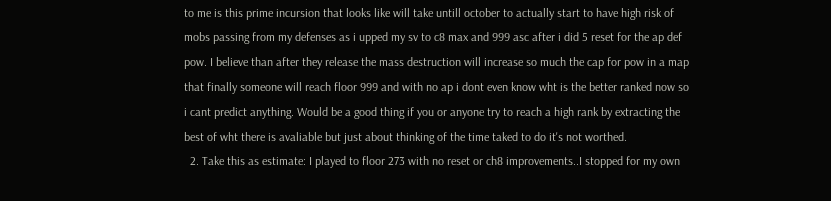to me is this prime incursion that looks like will take untill october to actually start to have high risk of mobs passing from my defenses as i upped my sv to c8 max and 999 asc after i did 5 reset for the ap def pow. I believe than after they release the mass destruction will increase so much the cap for pow in a map that finally someone will reach floor 999 and with no ap i dont even know wht is the better ranked now so i cant predict anything. Would be a good thing if you or anyone try to reach a high rank by extracting the best of wht there is avaliable but just about thinking of the time taked to do it's not worthed.
  2. Take this as estimate: I played to floor 273 with no reset or ch8 improvements..I stopped for my own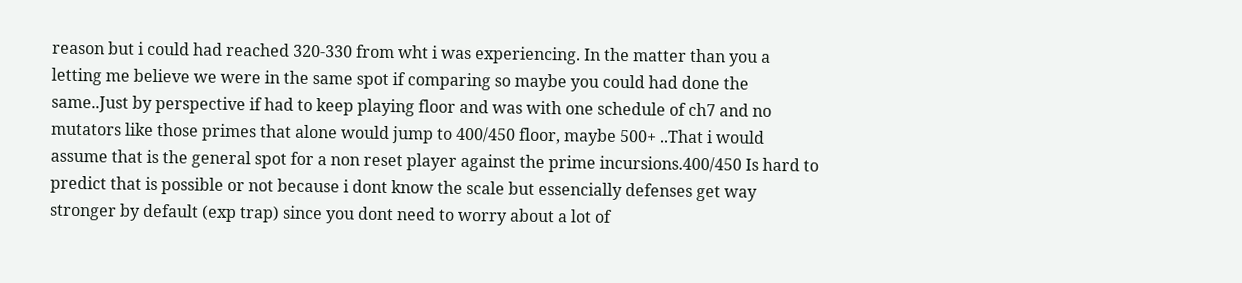reason but i could had reached 320-330 from wht i was experiencing. In the matter than you a letting me believe we were in the same spot if comparing so maybe you could had done the same..Just by perspective if had to keep playing floor and was with one schedule of ch7 and no mutators like those primes that alone would jump to 400/450 floor, maybe 500+ ..That i would assume that is the general spot for a non reset player against the prime incursions.400/450 Is hard to predict that is possible or not because i dont know the scale but essencially defenses get way stronger by default (exp trap) since you dont need to worry about a lot of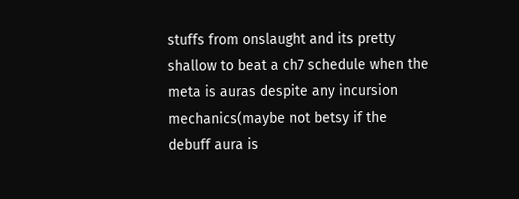stuffs from onslaught and its pretty shallow to beat a ch7 schedule when the meta is auras despite any incursion mechanics(maybe not betsy if the debuff aura is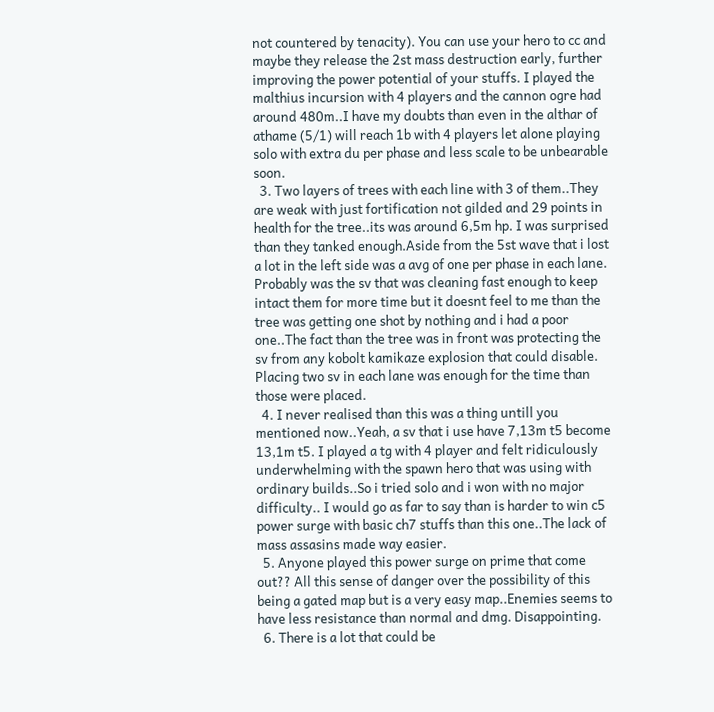not countered by tenacity). You can use your hero to cc and maybe they release the 2st mass destruction early, further improving the power potential of your stuffs. I played the malthius incursion with 4 players and the cannon ogre had around 480m..I have my doubts than even in the althar of athame (5/1) will reach 1b with 4 players let alone playing solo with extra du per phase and less scale to be unbearable soon.
  3. Two layers of trees with each line with 3 of them..They are weak with just fortification not gilded and 29 points in health for the tree..its was around 6,5m hp. I was surprised than they tanked enough.Aside from the 5st wave that i lost a lot in the left side was a avg of one per phase in each lane. Probably was the sv that was cleaning fast enough to keep intact them for more time but it doesnt feel to me than the tree was getting one shot by nothing and i had a poor one..The fact than the tree was in front was protecting the sv from any kobolt kamikaze explosion that could disable. Placing two sv in each lane was enough for the time than those were placed.
  4. I never realised than this was a thing untill you mentioned now..Yeah, a sv that i use have 7,13m t5 become 13,1m t5. I played a tg with 4 player and felt ridiculously underwhelming with the spawn hero that was using with ordinary builds..So i tried solo and i won with no major difficulty.. I would go as far to say than is harder to win c5 power surge with basic ch7 stuffs than this one..The lack of mass assasins made way easier.
  5. Anyone played this power surge on prime that come out?? All this sense of danger over the possibility of this being a gated map but is a very easy map..Enemies seems to have less resistance than normal and dmg. Disappointing.
  6. There is a lot that could be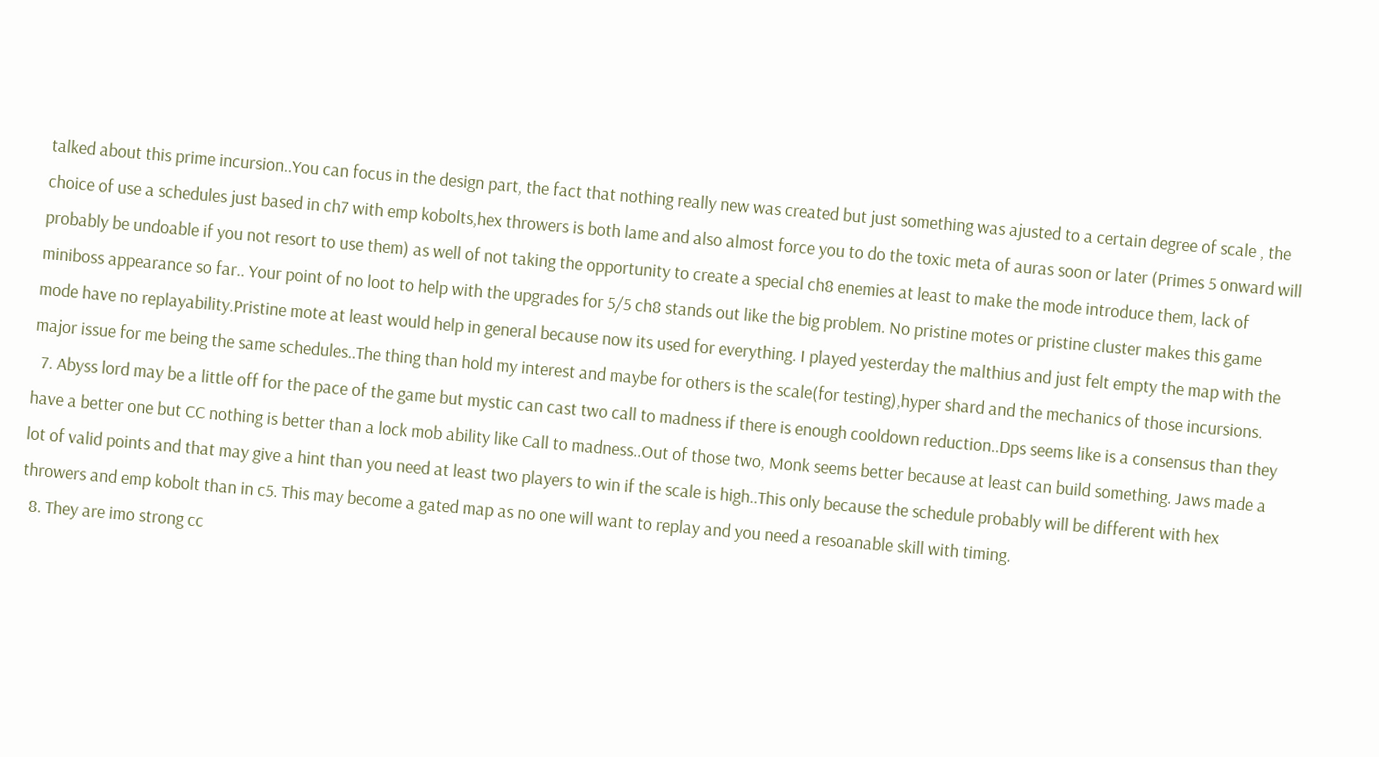talked about this prime incursion..You can focus in the design part, the fact that nothing really new was created but just something was ajusted to a certain degree of scale , the choice of use a schedules just based in ch7 with emp kobolts,hex throwers is both lame and also almost force you to do the toxic meta of auras soon or later (Primes 5 onward will probably be undoable if you not resort to use them) as well of not taking the opportunity to create a special ch8 enemies at least to make the mode introduce them, lack of miniboss appearance so far.. Your point of no loot to help with the upgrades for 5/5 ch8 stands out like the big problem. No pristine motes or pristine cluster makes this game mode have no replayability.Pristine mote at least would help in general because now its used for everything. I played yesterday the malthius and just felt empty the map with the major issue for me being the same schedules..The thing than hold my interest and maybe for others is the scale(for testing),hyper shard and the mechanics of those incursions.
  7. Abyss lord may be a little off for the pace of the game but mystic can cast two call to madness if there is enough cooldown reduction..Dps seems like is a consensus than they have a better one but CC nothing is better than a lock mob ability like Call to madness..Out of those two, Monk seems better because at least can build something. Jaws made a lot of valid points and that may give a hint than you need at least two players to win if the scale is high..This only because the schedule probably will be different with hex throwers and emp kobolt than in c5. This may become a gated map as no one will want to replay and you need a resoanable skill with timing.
  8. They are imo strong cc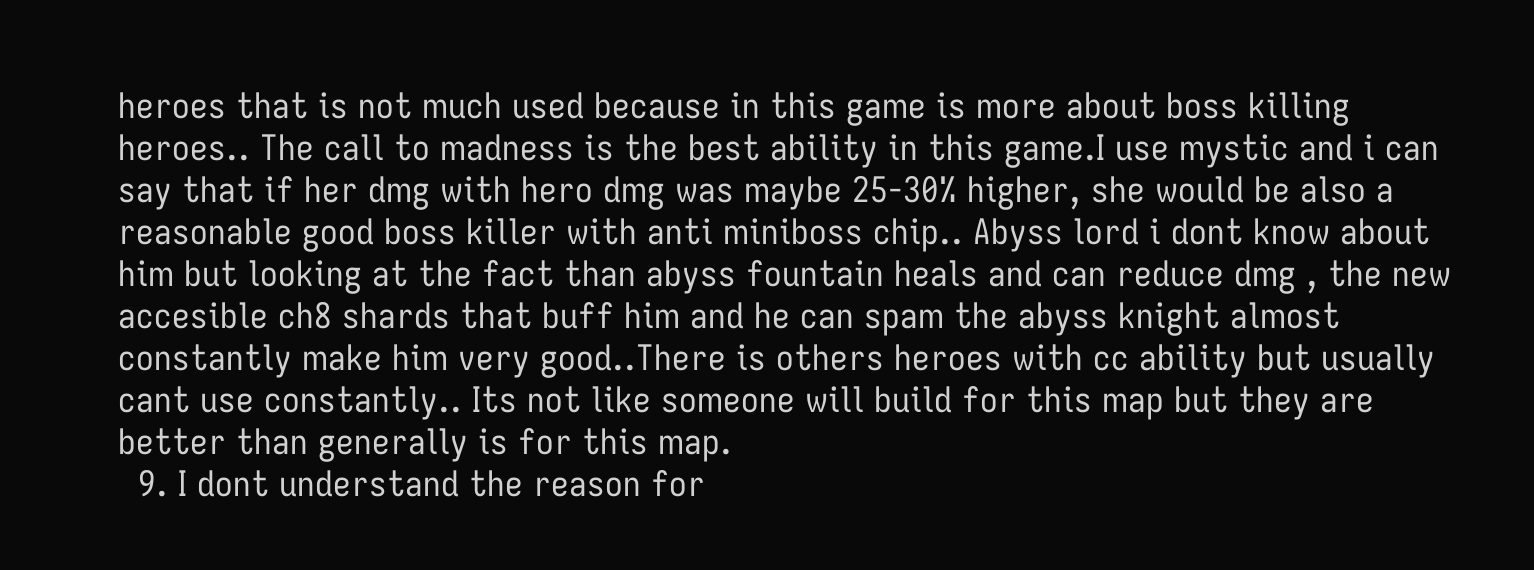heroes that is not much used because in this game is more about boss killing heroes.. The call to madness is the best ability in this game.I use mystic and i can say that if her dmg with hero dmg was maybe 25-30% higher, she would be also a reasonable good boss killer with anti miniboss chip.. Abyss lord i dont know about him but looking at the fact than abyss fountain heals and can reduce dmg , the new accesible ch8 shards that buff him and he can spam the abyss knight almost constantly make him very good..There is others heroes with cc ability but usually cant use constantly.. Its not like someone will build for this map but they are better than generally is for this map.
  9. I dont understand the reason for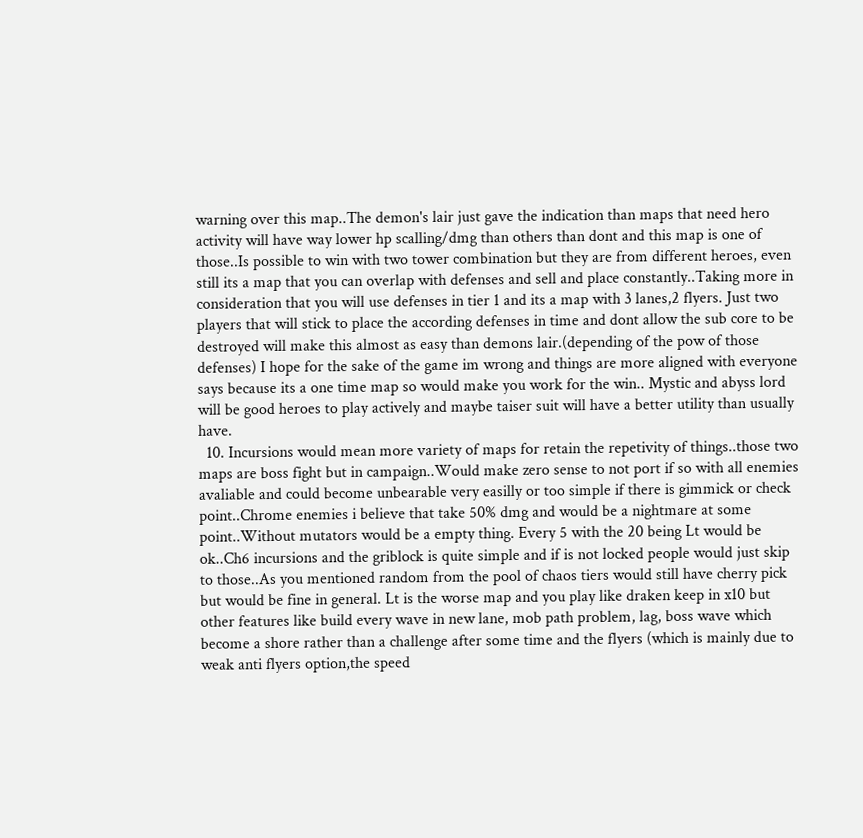warning over this map..The demon's lair just gave the indication than maps that need hero activity will have way lower hp scalling/dmg than others than dont and this map is one of those..Is possible to win with two tower combination but they are from different heroes, even still its a map that you can overlap with defenses and sell and place constantly..Taking more in consideration that you will use defenses in tier 1 and its a map with 3 lanes,2 flyers. Just two players that will stick to place the according defenses in time and dont allow the sub core to be destroyed will make this almost as easy than demons lair.(depending of the pow of those defenses) I hope for the sake of the game im wrong and things are more aligned with everyone says because its a one time map so would make you work for the win.. Mystic and abyss lord will be good heroes to play actively and maybe taiser suit will have a better utility than usually have.
  10. Incursions would mean more variety of maps for retain the repetivity of things..those two maps are boss fight but in campaign..Would make zero sense to not port if so with all enemies avaliable and could become unbearable very easilly or too simple if there is gimmick or check point..Chrome enemies i believe that take 50% dmg and would be a nightmare at some point..Without mutators would be a empty thing. Every 5 with the 20 being Lt would be ok..Ch6 incursions and the griblock is quite simple and if is not locked people would just skip to those..As you mentioned random from the pool of chaos tiers would still have cherry pick but would be fine in general. Lt is the worse map and you play like draken keep in x10 but other features like build every wave in new lane, mob path problem, lag, boss wave which become a shore rather than a challenge after some time and the flyers (which is mainly due to weak anti flyers option,the speed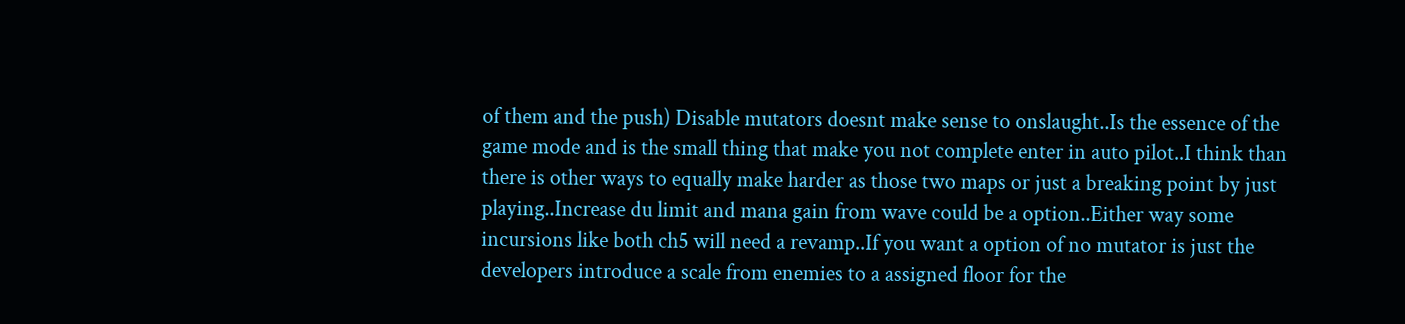of them and the push) Disable mutators doesnt make sense to onslaught..Is the essence of the game mode and is the small thing that make you not complete enter in auto pilot..I think than there is other ways to equally make harder as those two maps or just a breaking point by just playing..Increase du limit and mana gain from wave could be a option..Either way some incursions like both ch5 will need a revamp..If you want a option of no mutator is just the developers introduce a scale from enemies to a assigned floor for the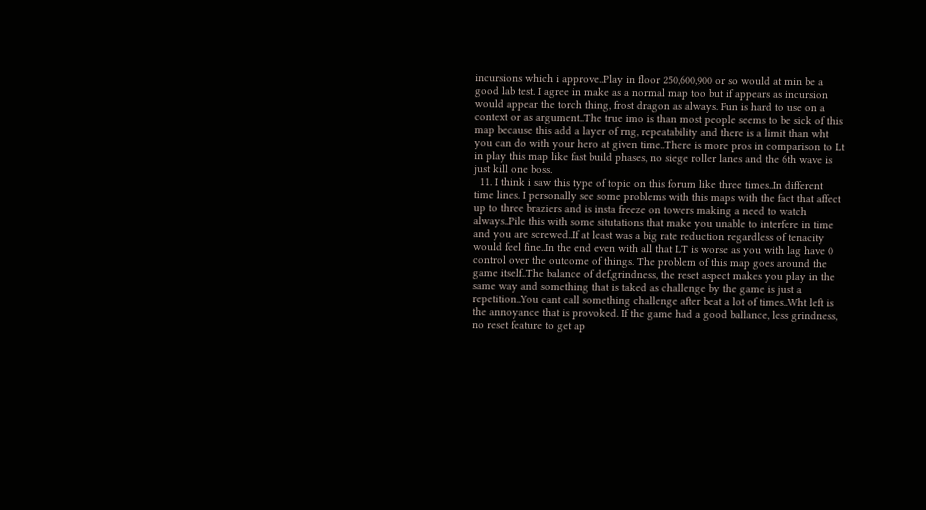incursions which i approve..Play in floor 250,600,900 or so would at min be a good lab test. I agree in make as a normal map too but if appears as incursion would appear the torch thing, frost dragon as always. Fun is hard to use on a context or as argument..The true imo is than most people seems to be sick of this map because this add a layer of rng, repeatability and there is a limit than wht you can do with your hero at given time..There is more pros in comparison to Lt in play this map like fast build phases, no siege roller lanes and the 6th wave is just kill one boss.
  11. I think i saw this type of topic on this forum like three times..In different time lines. I personally see some problems with this maps with the fact that affect up to three braziers and is insta freeze on towers making a need to watch always..Pile this with some situtations that make you unable to interfere in time and you are screwed..If at least was a big rate reduction regardless of tenacity would feel fine..In the end even with all that LT is worse as you with lag have 0 control over the outcome of things. The problem of this map goes around the game itself..The balance of def,grindness, the reset aspect makes you play in the same way and something that is taked as challenge by the game is just a repetition..You cant call something challenge after beat a lot of times..Wht left is the annoyance that is provoked. If the game had a good ballance, less grindness, no reset feature to get ap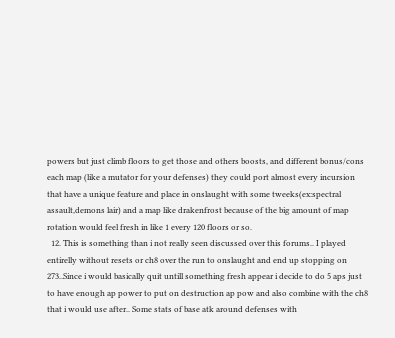powers but just climb floors to get those and others boosts, and different bonus/cons each map (like a mutator for your defenses) they could port almost every incursion that have a unique feature and place in onslaught with some tweeks(ex:spectral assault,demons lair) and a map like drakenfrost because of the big amount of map rotation would feel fresh in like 1 every 120 floors or so.
  12. This is something than i not really seen discussed over this forums.. I played entirelly without resets or ch8 over the run to onslaught and end up stopping on 273..Since i would basically quit untill something fresh appear i decide to do 5 aps just to have enough ap power to put on destruction ap pow and also combine with the ch8 that i would use after.. Some stats of base atk around defenses with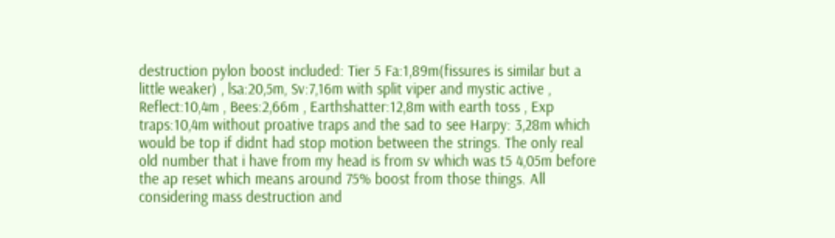destruction pylon boost included: Tier 5 Fa:1,89m(fissures is similar but a little weaker) , lsa:20,5m, Sv:7,16m with split viper and mystic active , Reflect:10,4m , Bees:2,66m , Earthshatter:12,8m with earth toss , Exp traps:10,4m without proative traps and the sad to see Harpy: 3,28m which would be top if didnt had stop motion between the strings. The only real old number that i have from my head is from sv which was t5 4,05m before the ap reset which means around 75% boost from those things. All considering mass destruction and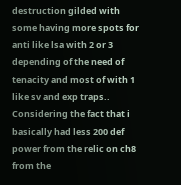destruction gilded with some having more spots for anti like lsa with 2 or 3 depending of the need of tenacity and most of with 1 like sv and exp traps.. Considering the fact that i basically had less 200 def power from the relic on ch8 from the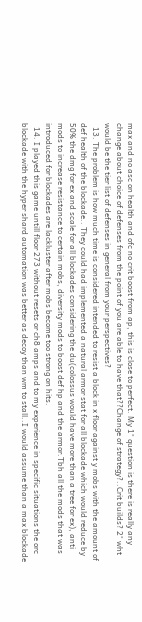max and no asc on health and ofc no crit boost from ap, this is close to perfect. My 1° question is there is really any change about choice of defenses from the point of you are able to have that??Change of strategy?..Crit builds? 2° wht would be the tier list of defenses in general from your perspectives?
  13. The problem is how much time is considered intended to resist a block in x floor against y mobs with the amount of def health of the blockade.. They could had implemented a natural armor stat for all blockade which would reduce by 50% the dmg for ex and scale for all blockades considering the du(colossus would have more than a tree for ex), anti mods to increase resistance to certain mobs, diversity mods to boost def hp and the armor.Tbh all the mods that was introduced for blockades are lackluster after mobs become too strong on hits.
  14. I played this game untill floor 273 without resets or ch8 amps and to my experience in specific situations the orc blockade with the hyper shard automation was better as decoy than wm to stall..I would assume than a max blockade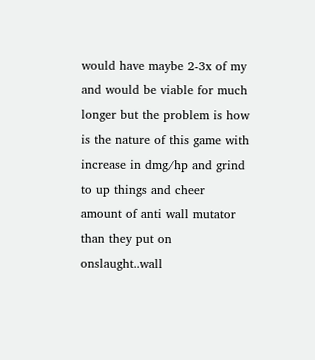would have maybe 2-3x of my and would be viable for much longer but the problem is how is the nature of this game with increase in dmg/hp and grind to up things and cheer amount of anti wall mutator than they put on onslaught..wall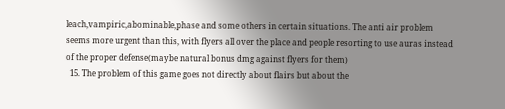leach,vampiric,abominable,phase and some others in certain situations. The anti air problem seems more urgent than this, with flyers all over the place and people resorting to use auras instead of the proper defense(maybe natural bonus dmg against flyers for them)
  15. The problem of this game goes not directly about flairs but about the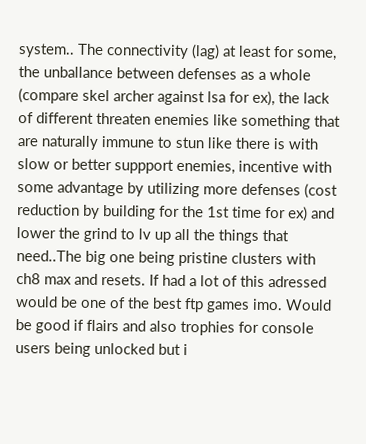system.. The connectivity (lag) at least for some, the unballance between defenses as a whole (compare skel archer against lsa for ex), the lack of different threaten enemies like something that are naturally immune to stun like there is with slow or better suppport enemies, incentive with some advantage by utilizing more defenses (cost reduction by building for the 1st time for ex) and lower the grind to lv up all the things that need..The big one being pristine clusters with ch8 max and resets. If had a lot of this adressed would be one of the best ftp games imo. Would be good if flairs and also trophies for console users being unlocked but i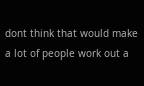dont think that would make a lot of people work out a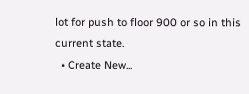lot for push to floor 900 or so in this current state.
  • Create New...